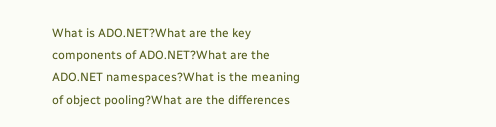What is ADO.NET?What are the key components of ADO.NET?What are the ADO.NET namespaces?What is the meaning of object pooling?What are the differences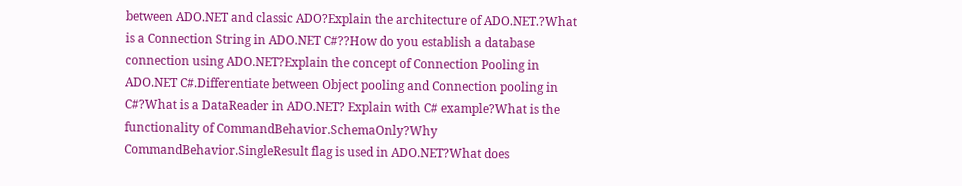between ADO.NET and classic ADO?Explain the architecture of ADO.NET.?What is a Connection String in ADO.NET C#??How do you establish a database connection using ADO.NET?Explain the concept of Connection Pooling in ADO.NET C#.Differentiate between Object pooling and Connection pooling in C#?What is a DataReader in ADO.NET? Explain with C# example?What is the functionality of CommandBehavior.SchemaOnly?Why CommandBehavior.SingleResult flag is used in ADO.NET?What does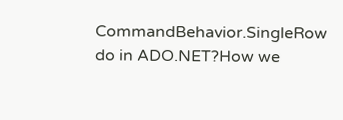CommandBehavior.SingleRow do in ADO.NET?How we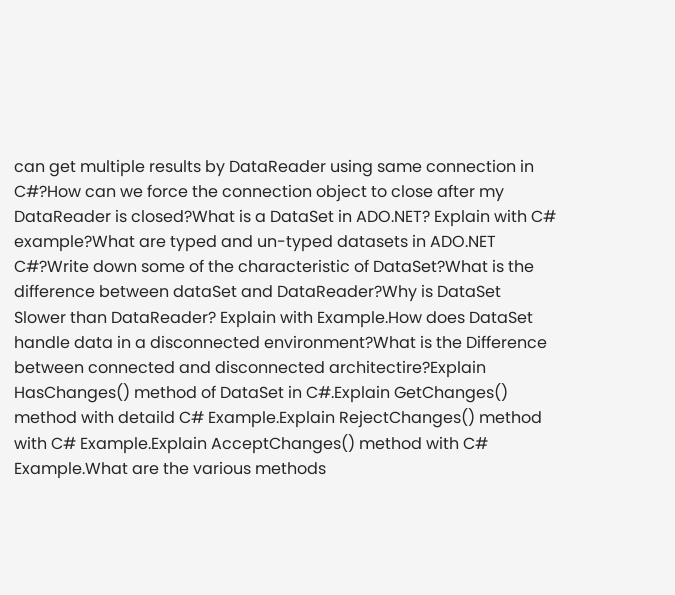can get multiple results by DataReader using same connection in C#?How can we force the connection object to close after my DataReader is closed?What is a DataSet in ADO.NET? Explain with C# example?What are typed and un-typed datasets in ADO.NET C#?Write down some of the characteristic of DataSet?What is the difference between dataSet and DataReader?Why is DataSet Slower than DataReader? Explain with Example.How does DataSet handle data in a disconnected environment?What is the Difference between connected and disconnected architectire?Explain HasChanges() method of DataSet in C#.Explain GetChanges() method with detaild C# Example.Explain RejectChanges() method with C# Example.Explain AcceptChanges() method with C# Example.What are the various methods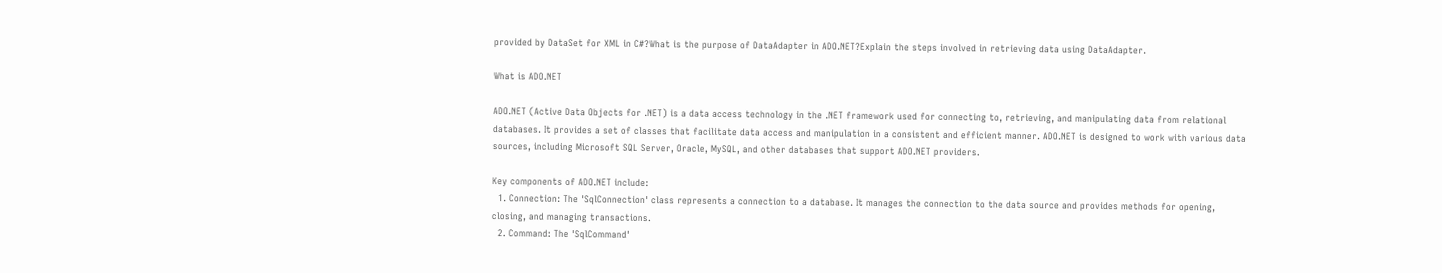provided by DataSet for XML in C#?What is the purpose of DataAdapter in ADO.NET?Explain the steps involved in retrieving data using DataAdapter.

What is ADO.NET

ADO.NET (Active Data Objects for .NET) is a data access technology in the .NET framework used for connecting to, retrieving, and manipulating data from relational databases. It provides a set of classes that facilitate data access and manipulation in a consistent and efficient manner. ADO.NET is designed to work with various data sources, including Microsoft SQL Server, Oracle, MySQL, and other databases that support ADO.NET providers.

Key components of ADO.NET include:
  1. Connection: The 'SqlConnection' class represents a connection to a database. It manages the connection to the data source and provides methods for opening, closing, and managing transactions.
  2. Command: The 'SqlCommand'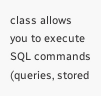class allows you to execute SQL commands (queries, stored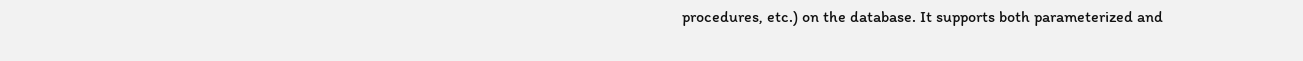procedures, etc.) on the database. It supports both parameterized and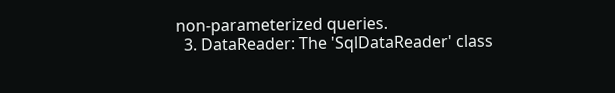non-parameterized queries.
  3. DataReader: The 'SqlDataReader' class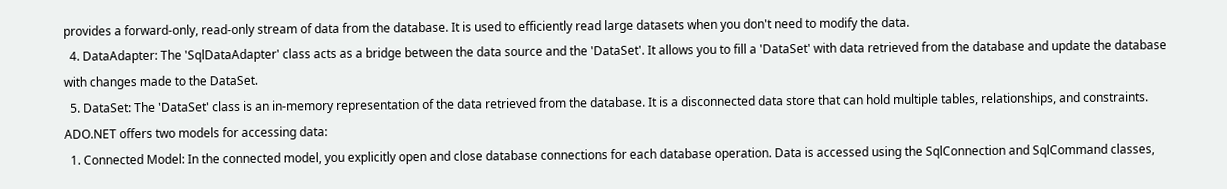provides a forward-only, read-only stream of data from the database. It is used to efficiently read large datasets when you don't need to modify the data.
  4. DataAdapter: The 'SqlDataAdapter' class acts as a bridge between the data source and the 'DataSet'. It allows you to fill a 'DataSet' with data retrieved from the database and update the database with changes made to the DataSet.
  5. DataSet: The 'DataSet' class is an in-memory representation of the data retrieved from the database. It is a disconnected data store that can hold multiple tables, relationships, and constraints.
ADO.NET offers two models for accessing data:
  1. Connected Model: In the connected model, you explicitly open and close database connections for each database operation. Data is accessed using the SqlConnection and SqlCommand classes,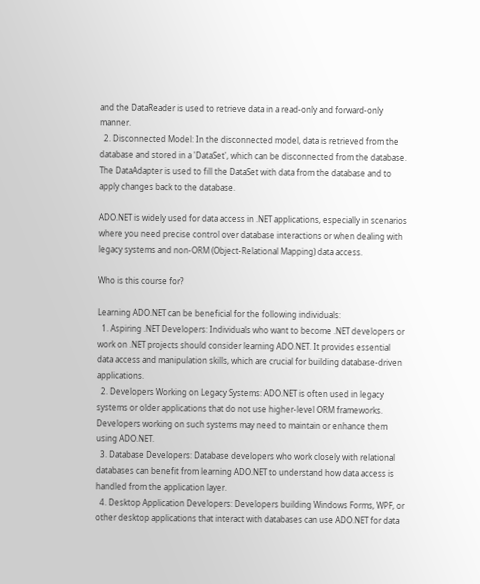and the DataReader is used to retrieve data in a read-only and forward-only manner.
  2. Disconnected Model: In the disconnected model, data is retrieved from the database and stored in a 'DataSet', which can be disconnected from the database. The DataAdapter is used to fill the DataSet with data from the database and to apply changes back to the database.

ADO.NET is widely used for data access in .NET applications, especially in scenarios where you need precise control over database interactions or when dealing with legacy systems and non-ORM (Object-Relational Mapping) data access.

Who is this course for?

Learning ADO.NET can be beneficial for the following individuals:
  1. Aspiring .NET Developers: Individuals who want to become .NET developers or work on .NET projects should consider learning ADO.NET. It provides essential data access and manipulation skills, which are crucial for building database-driven applications.
  2. Developers Working on Legacy Systems: ADO.NET is often used in legacy systems or older applications that do not use higher-level ORM frameworks. Developers working on such systems may need to maintain or enhance them using ADO.NET.
  3. Database Developers: Database developers who work closely with relational databases can benefit from learning ADO.NET to understand how data access is handled from the application layer.
  4. Desktop Application Developers: Developers building Windows Forms, WPF, or other desktop applications that interact with databases can use ADO.NET for data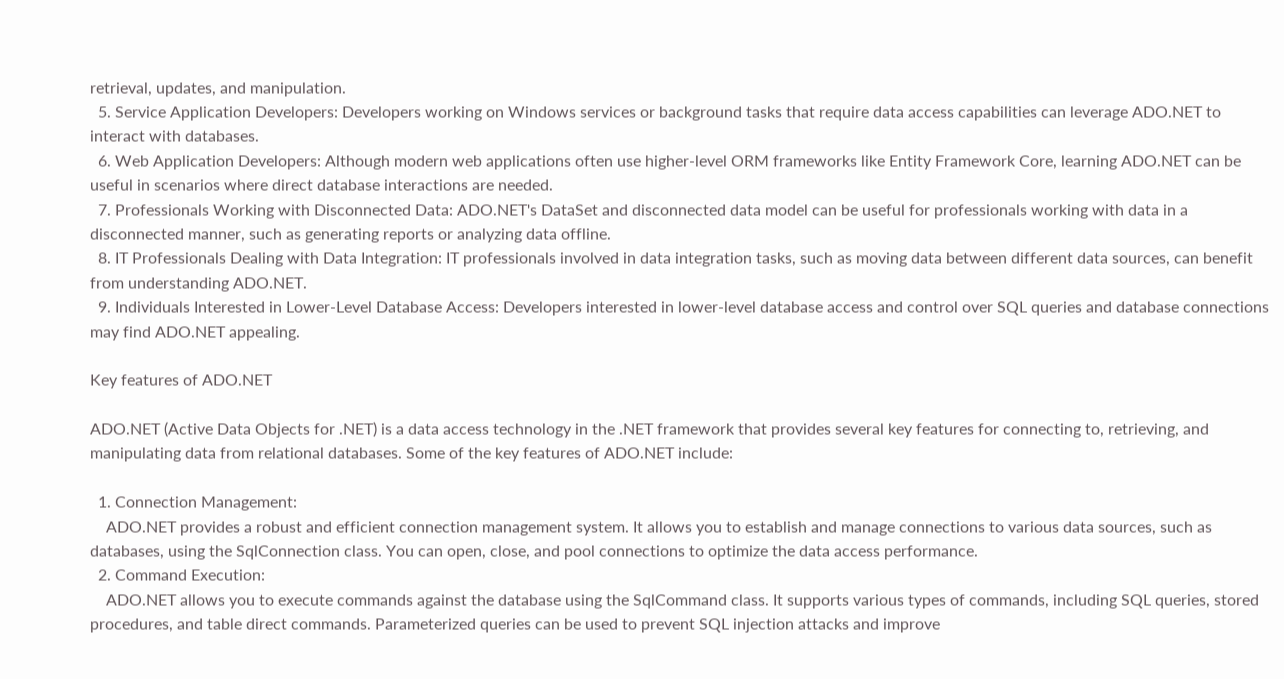retrieval, updates, and manipulation.
  5. Service Application Developers: Developers working on Windows services or background tasks that require data access capabilities can leverage ADO.NET to interact with databases.
  6. Web Application Developers: Although modern web applications often use higher-level ORM frameworks like Entity Framework Core, learning ADO.NET can be useful in scenarios where direct database interactions are needed.
  7. Professionals Working with Disconnected Data: ADO.NET's DataSet and disconnected data model can be useful for professionals working with data in a disconnected manner, such as generating reports or analyzing data offline.
  8. IT Professionals Dealing with Data Integration: IT professionals involved in data integration tasks, such as moving data between different data sources, can benefit from understanding ADO.NET.
  9. Individuals Interested in Lower-Level Database Access: Developers interested in lower-level database access and control over SQL queries and database connections may find ADO.NET appealing.

Key features of ADO.NET

ADO.NET (Active Data Objects for .NET) is a data access technology in the .NET framework that provides several key features for connecting to, retrieving, and manipulating data from relational databases. Some of the key features of ADO.NET include:

  1. Connection Management:
    ADO.NET provides a robust and efficient connection management system. It allows you to establish and manage connections to various data sources, such as databases, using the SqlConnection class. You can open, close, and pool connections to optimize the data access performance.
  2. Command Execution:
    ADO.NET allows you to execute commands against the database using the SqlCommand class. It supports various types of commands, including SQL queries, stored procedures, and table direct commands. Parameterized queries can be used to prevent SQL injection attacks and improve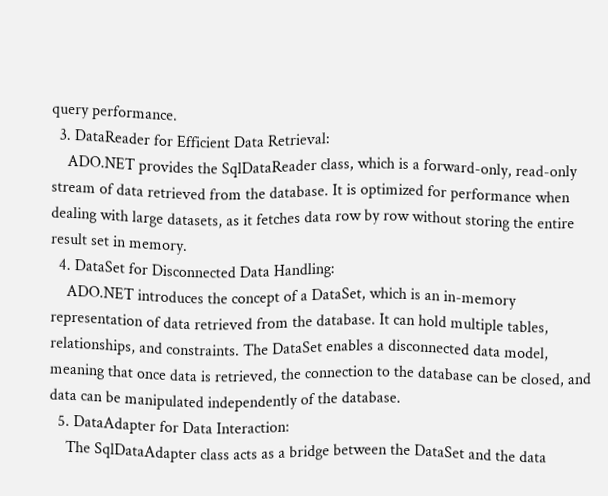query performance.
  3. DataReader for Efficient Data Retrieval:
    ADO.NET provides the SqlDataReader class, which is a forward-only, read-only stream of data retrieved from the database. It is optimized for performance when dealing with large datasets, as it fetches data row by row without storing the entire result set in memory.
  4. DataSet for Disconnected Data Handling:
    ADO.NET introduces the concept of a DataSet, which is an in-memory representation of data retrieved from the database. It can hold multiple tables, relationships, and constraints. The DataSet enables a disconnected data model, meaning that once data is retrieved, the connection to the database can be closed, and data can be manipulated independently of the database.
  5. DataAdapter for Data Interaction:
    The SqlDataAdapter class acts as a bridge between the DataSet and the data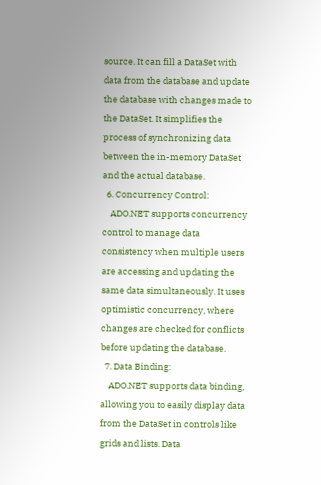source. It can fill a DataSet with data from the database and update the database with changes made to the DataSet. It simplifies the process of synchronizing data between the in-memory DataSet and the actual database.
  6. Concurrency Control:
    ADO.NET supports concurrency control to manage data consistency when multiple users are accessing and updating the same data simultaneously. It uses optimistic concurrency, where changes are checked for conflicts before updating the database.
  7. Data Binding:
    ADO.NET supports data binding, allowing you to easily display data from the DataSet in controls like grids and lists. Data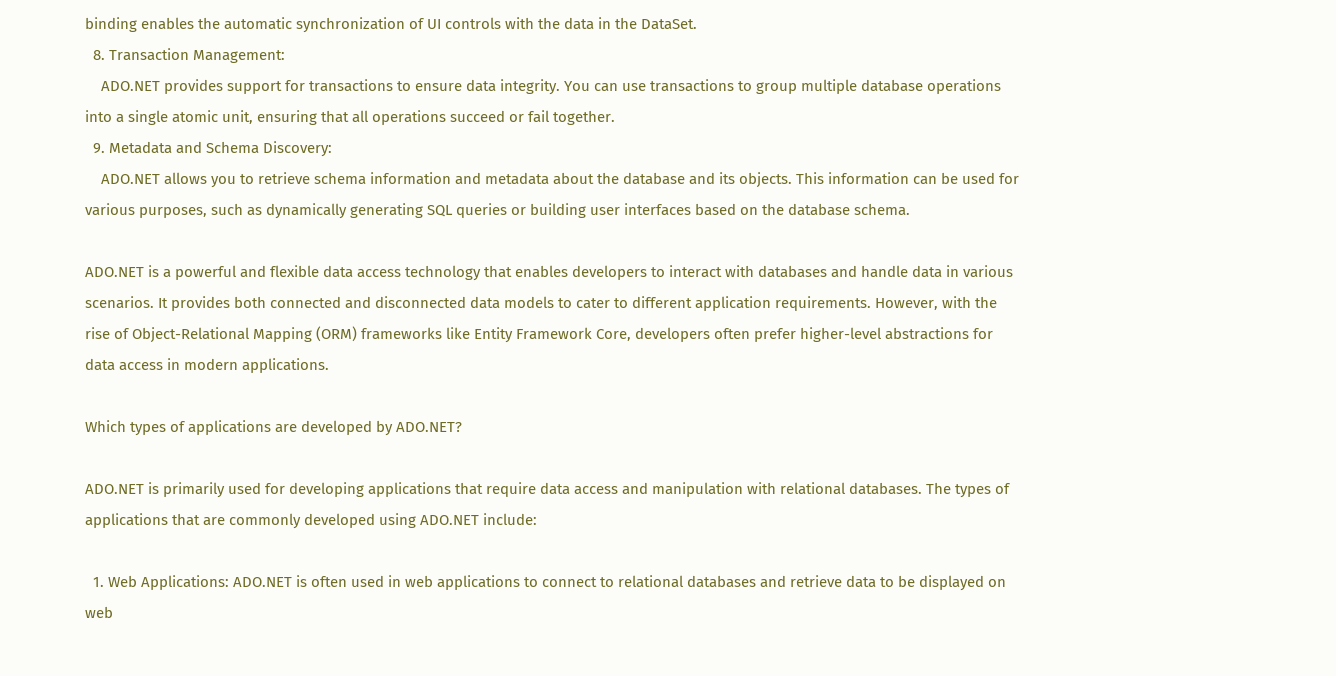binding enables the automatic synchronization of UI controls with the data in the DataSet.
  8. Transaction Management:
    ADO.NET provides support for transactions to ensure data integrity. You can use transactions to group multiple database operations into a single atomic unit, ensuring that all operations succeed or fail together.
  9. Metadata and Schema Discovery:
    ADO.NET allows you to retrieve schema information and metadata about the database and its objects. This information can be used for various purposes, such as dynamically generating SQL queries or building user interfaces based on the database schema.

ADO.NET is a powerful and flexible data access technology that enables developers to interact with databases and handle data in various scenarios. It provides both connected and disconnected data models to cater to different application requirements. However, with the rise of Object-Relational Mapping (ORM) frameworks like Entity Framework Core, developers often prefer higher-level abstractions for data access in modern applications.

Which types of applications are developed by ADO.NET?

ADO.NET is primarily used for developing applications that require data access and manipulation with relational databases. The types of applications that are commonly developed using ADO.NET include:

  1. Web Applications: ADO.NET is often used in web applications to connect to relational databases and retrieve data to be displayed on web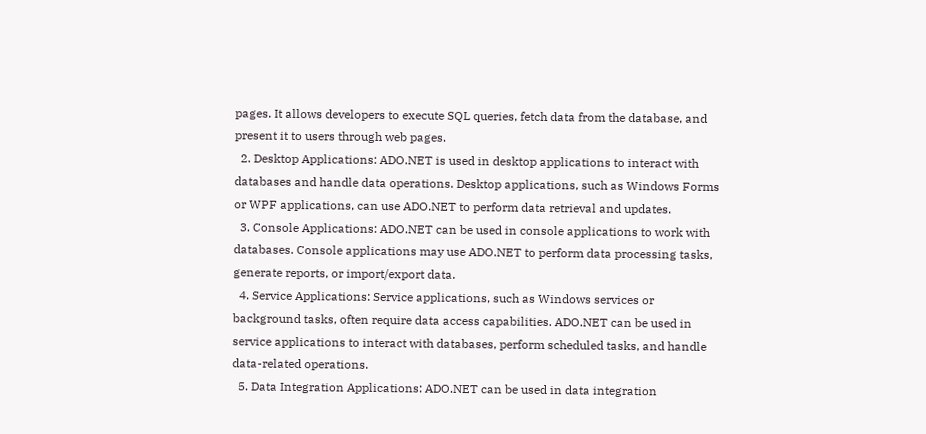pages. It allows developers to execute SQL queries, fetch data from the database, and present it to users through web pages.
  2. Desktop Applications: ADO.NET is used in desktop applications to interact with databases and handle data operations. Desktop applications, such as Windows Forms or WPF applications, can use ADO.NET to perform data retrieval and updates.
  3. Console Applications: ADO.NET can be used in console applications to work with databases. Console applications may use ADO.NET to perform data processing tasks, generate reports, or import/export data.
  4. Service Applications: Service applications, such as Windows services or background tasks, often require data access capabilities. ADO.NET can be used in service applications to interact with databases, perform scheduled tasks, and handle data-related operations.
  5. Data Integration Applications: ADO.NET can be used in data integration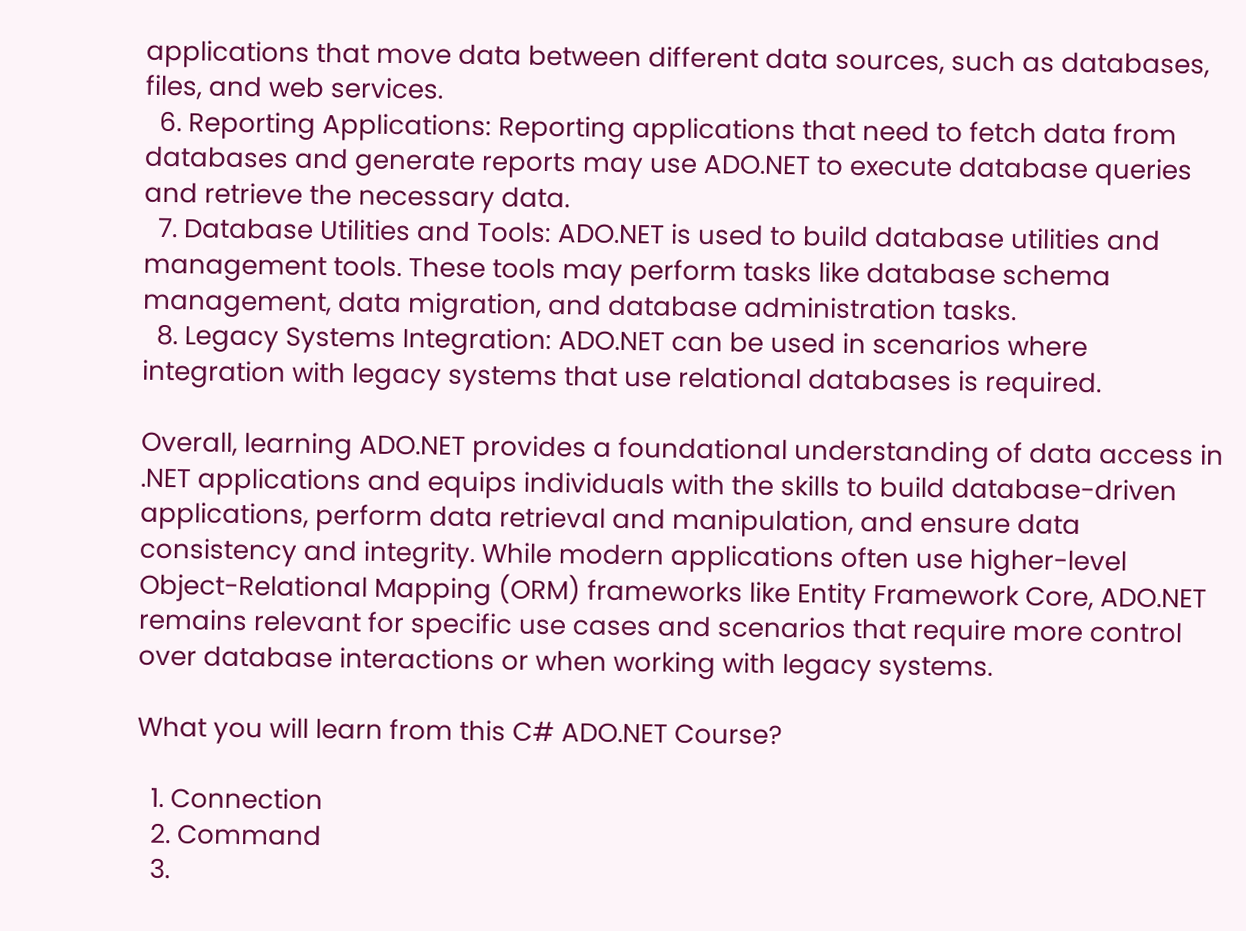applications that move data between different data sources, such as databases, files, and web services.
  6. Reporting Applications: Reporting applications that need to fetch data from databases and generate reports may use ADO.NET to execute database queries and retrieve the necessary data.
  7. Database Utilities and Tools: ADO.NET is used to build database utilities and management tools. These tools may perform tasks like database schema management, data migration, and database administration tasks.
  8. Legacy Systems Integration: ADO.NET can be used in scenarios where integration with legacy systems that use relational databases is required.

Overall, learning ADO.NET provides a foundational understanding of data access in .NET applications and equips individuals with the skills to build database-driven applications, perform data retrieval and manipulation, and ensure data consistency and integrity. While modern applications often use higher-level Object-Relational Mapping (ORM) frameworks like Entity Framework Core, ADO.NET remains relevant for specific use cases and scenarios that require more control over database interactions or when working with legacy systems.

What you will learn from this C# ADO.NET Course?

  1. Connection
  2. Command
  3.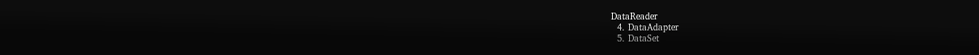DataReader
  4. DataAdapter
  5. DataSet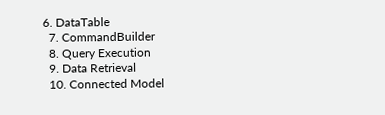6. DataTable
  7. CommandBuilder
  8. Query Execution
  9. Data Retrieval
  10. Connected Model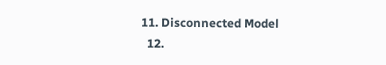11. Disconnected Model
  12.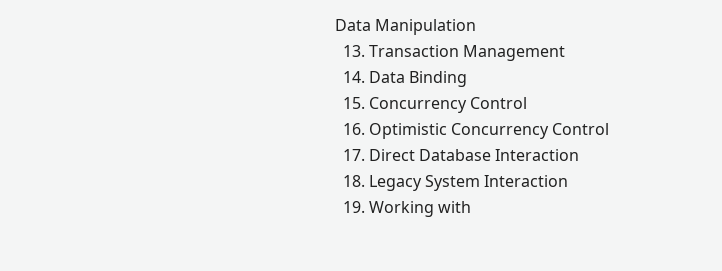Data Manipulation
  13. Transaction Management
  14. Data Binding
  15. Concurrency Control
  16. Optimistic Concurrency Control
  17. Direct Database Interaction
  18. Legacy System Interaction
  19. Working with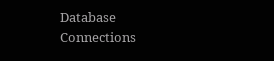Database Connections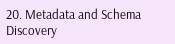20. Metadata and Schema Discovery